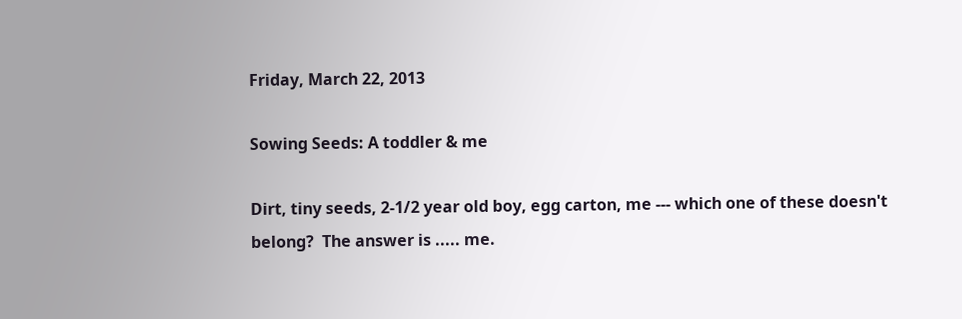Friday, March 22, 2013

Sowing Seeds: A toddler & me

Dirt, tiny seeds, 2-1/2 year old boy, egg carton, me --- which one of these doesn't belong?  The answer is ..... me.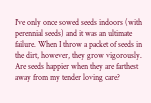I've only once sowed seeds indoors (with perennial seeds) and it was an ultimate failure. When I throw a packet of seeds in the dirt, however, they grow vigorously. Are seeds happier when they are farthest away from my tender loving care?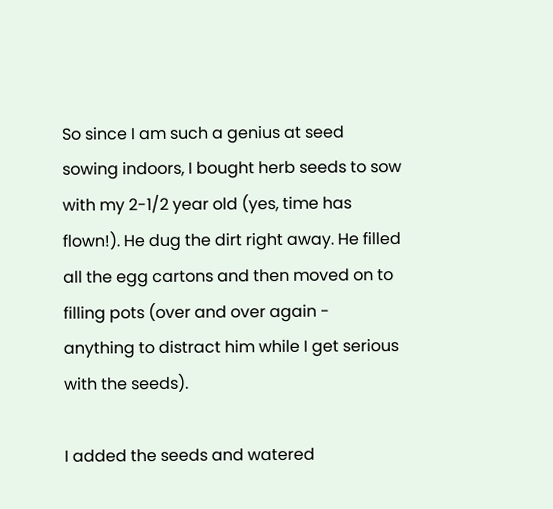So since I am such a genius at seed sowing indoors, I bought herb seeds to sow with my 2-1/2 year old (yes, time has flown!). He dug the dirt right away. He filled all the egg cartons and then moved on to filling pots (over and over again - anything to distract him while I get serious with the seeds).

I added the seeds and watered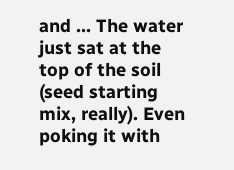and ... The water just sat at the top of the soil (seed starting mix, really). Even poking it with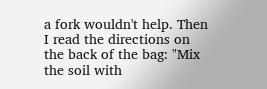a fork wouldn't help. Then I read the directions on the back of the bag: "Mix the soil with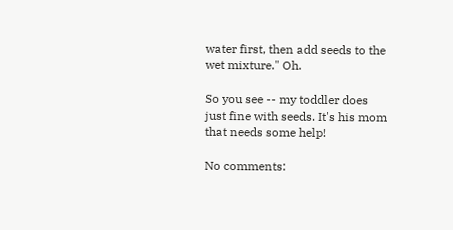water first, then add seeds to the wet mixture." Oh.

So you see -- my toddler does just fine with seeds. It's his mom that needs some help!

No comments: